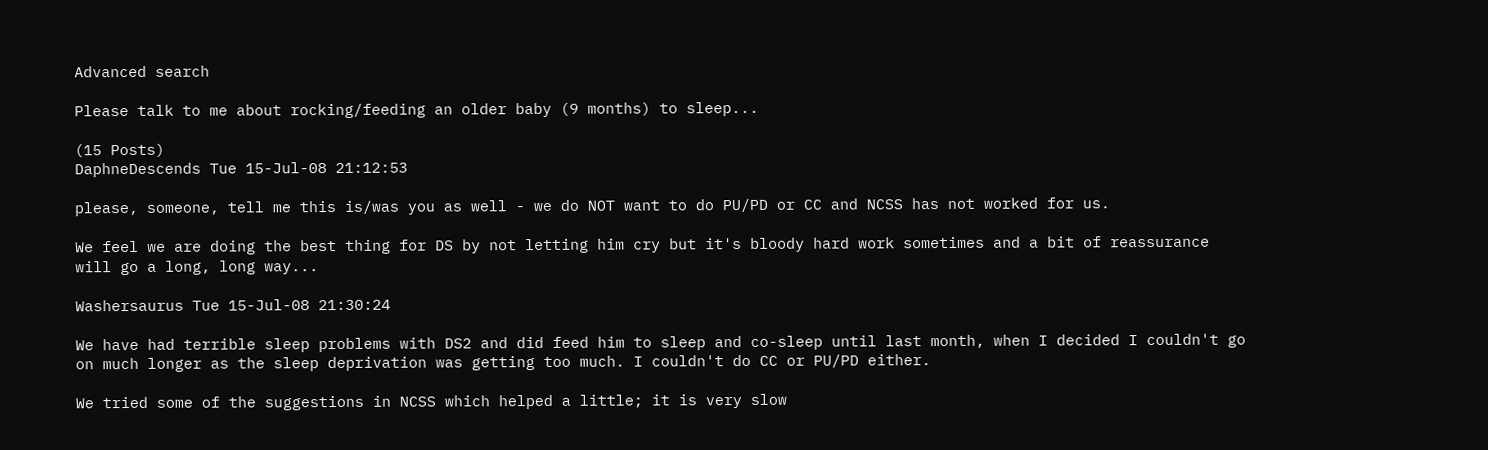Advanced search

Please talk to me about rocking/feeding an older baby (9 months) to sleep...

(15 Posts)
DaphneDescends Tue 15-Jul-08 21:12:53

please, someone, tell me this is/was you as well - we do NOT want to do PU/PD or CC and NCSS has not worked for us.

We feel we are doing the best thing for DS by not letting him cry but it's bloody hard work sometimes and a bit of reassurance will go a long, long way...

Washersaurus Tue 15-Jul-08 21:30:24

We have had terrible sleep problems with DS2 and did feed him to sleep and co-sleep until last month, when I decided I couldn't go on much longer as the sleep deprivation was getting too much. I couldn't do CC or PU/PD either.

We tried some of the suggestions in NCSS which helped a little; it is very slow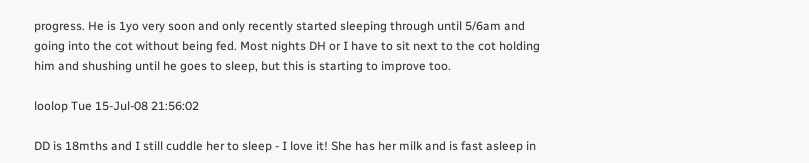progress. He is 1yo very soon and only recently started sleeping through until 5/6am and going into the cot without being fed. Most nights DH or I have to sit next to the cot holding him and shushing until he goes to sleep, but this is starting to improve too.

loolop Tue 15-Jul-08 21:56:02

DD is 18mths and I still cuddle her to sleep - I love it! She has her milk and is fast asleep in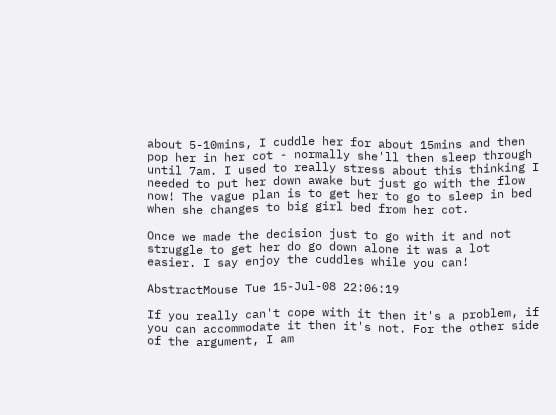about 5-10mins, I cuddle her for about 15mins and then pop her in her cot - normally she'll then sleep through until 7am. I used to really stress about this thinking I needed to put her down awake but just go with the flow now! The vague plan is to get her to go to sleep in bed when she changes to big girl bed from her cot.

Once we made the decision just to go with it and not struggle to get her do go down alone it was a lot easier. I say enjoy the cuddles while you can!

AbstractMouse Tue 15-Jul-08 22:06:19

If you really can't cope with it then it's a problem, if you can accommodate it then it's not. For the other side of the argument, I am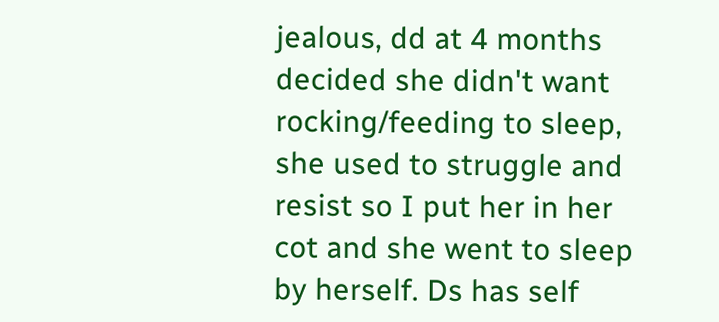jealous, dd at 4 months decided she didn't want rocking/feeding to sleep, she used to struggle and resist so I put her in her cot and she went to sleep by herself. Ds has self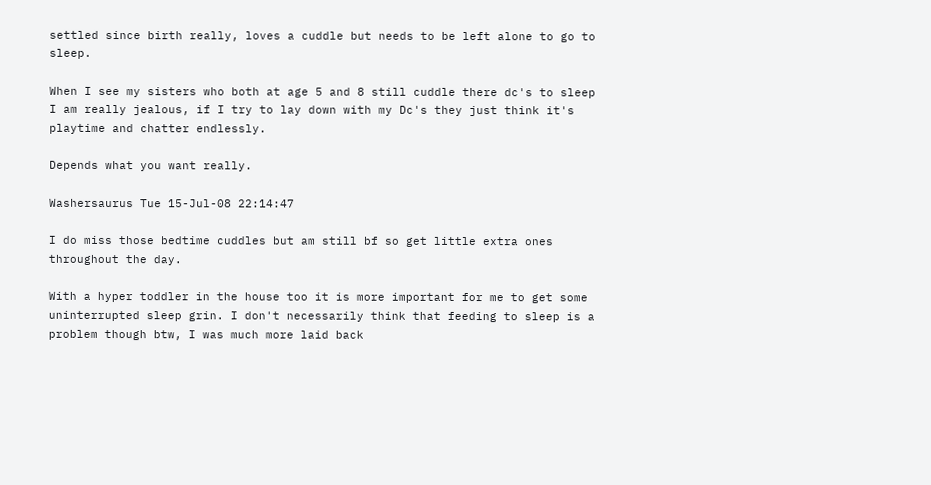settled since birth really, loves a cuddle but needs to be left alone to go to sleep.

When I see my sisters who both at age 5 and 8 still cuddle there dc's to sleep I am really jealous, if I try to lay down with my Dc's they just think it's playtime and chatter endlessly.

Depends what you want really.

Washersaurus Tue 15-Jul-08 22:14:47

I do miss those bedtime cuddles but am still bf so get little extra ones throughout the day.

With a hyper toddler in the house too it is more important for me to get some uninterrupted sleep grin. I don't necessarily think that feeding to sleep is a problem though btw, I was much more laid back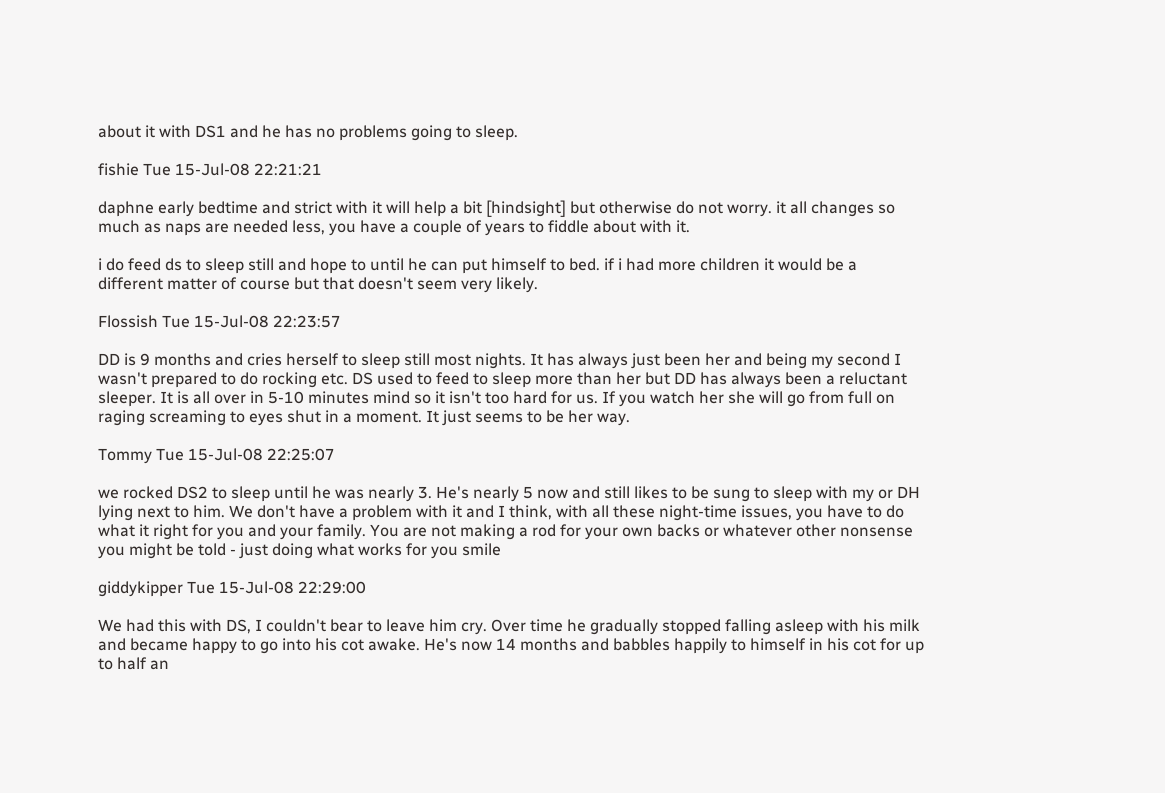about it with DS1 and he has no problems going to sleep.

fishie Tue 15-Jul-08 22:21:21

daphne early bedtime and strict with it will help a bit [hindsight] but otherwise do not worry. it all changes so much as naps are needed less, you have a couple of years to fiddle about with it.

i do feed ds to sleep still and hope to until he can put himself to bed. if i had more children it would be a different matter of course but that doesn't seem very likely.

Flossish Tue 15-Jul-08 22:23:57

DD is 9 months and cries herself to sleep still most nights. It has always just been her and being my second I wasn't prepared to do rocking etc. DS used to feed to sleep more than her but DD has always been a reluctant sleeper. It is all over in 5-10 minutes mind so it isn't too hard for us. If you watch her she will go from full on raging screaming to eyes shut in a moment. It just seems to be her way.

Tommy Tue 15-Jul-08 22:25:07

we rocked DS2 to sleep until he was nearly 3. He's nearly 5 now and still likes to be sung to sleep with my or DH lying next to him. We don't have a problem with it and I think, with all these night-time issues, you have to do what it right for you and your family. You are not making a rod for your own backs or whatever other nonsense you might be told - just doing what works for you smile

giddykipper Tue 15-Jul-08 22:29:00

We had this with DS, I couldn't bear to leave him cry. Over time he gradually stopped falling asleep with his milk and became happy to go into his cot awake. He's now 14 months and babbles happily to himself in his cot for up to half an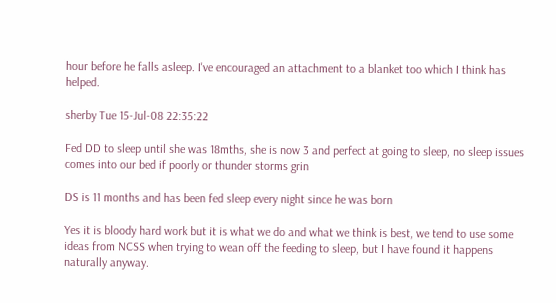hour before he falls asleep. I've encouraged an attachment to a blanket too which I think has helped.

sherby Tue 15-Jul-08 22:35:22

Fed DD to sleep until she was 18mths, she is now 3 and perfect at going to sleep, no sleep issues comes into our bed if poorly or thunder storms grin

DS is 11 months and has been fed sleep every night since he was born

Yes it is bloody hard work but it is what we do and what we think is best, we tend to use some ideas from NCSS when trying to wean off the feeding to sleep, but I have found it happens naturally anyway.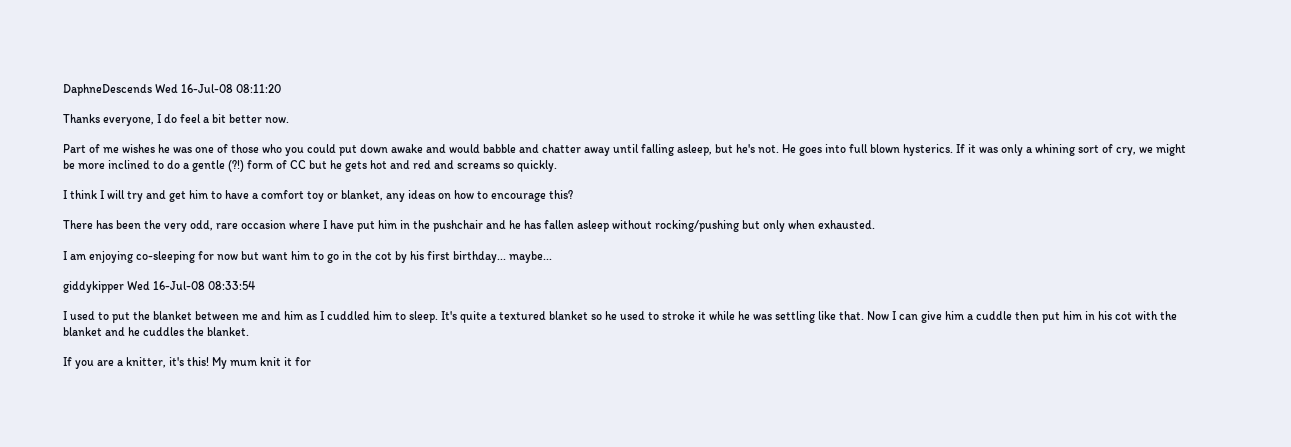DaphneDescends Wed 16-Jul-08 08:11:20

Thanks everyone, I do feel a bit better now.

Part of me wishes he was one of those who you could put down awake and would babble and chatter away until falling asleep, but he's not. He goes into full blown hysterics. If it was only a whining sort of cry, we might be more inclined to do a gentle (?!) form of CC but he gets hot and red and screams so quickly.

I think I will try and get him to have a comfort toy or blanket, any ideas on how to encourage this?

There has been the very odd, rare occasion where I have put him in the pushchair and he has fallen asleep without rocking/pushing but only when exhausted.

I am enjoying co-sleeping for now but want him to go in the cot by his first birthday... maybe...

giddykipper Wed 16-Jul-08 08:33:54

I used to put the blanket between me and him as I cuddled him to sleep. It's quite a textured blanket so he used to stroke it while he was settling like that. Now I can give him a cuddle then put him in his cot with the blanket and he cuddles the blanket.

If you are a knitter, it's this! My mum knit it for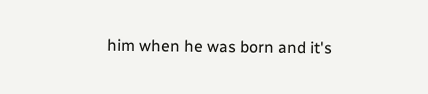him when he was born and it's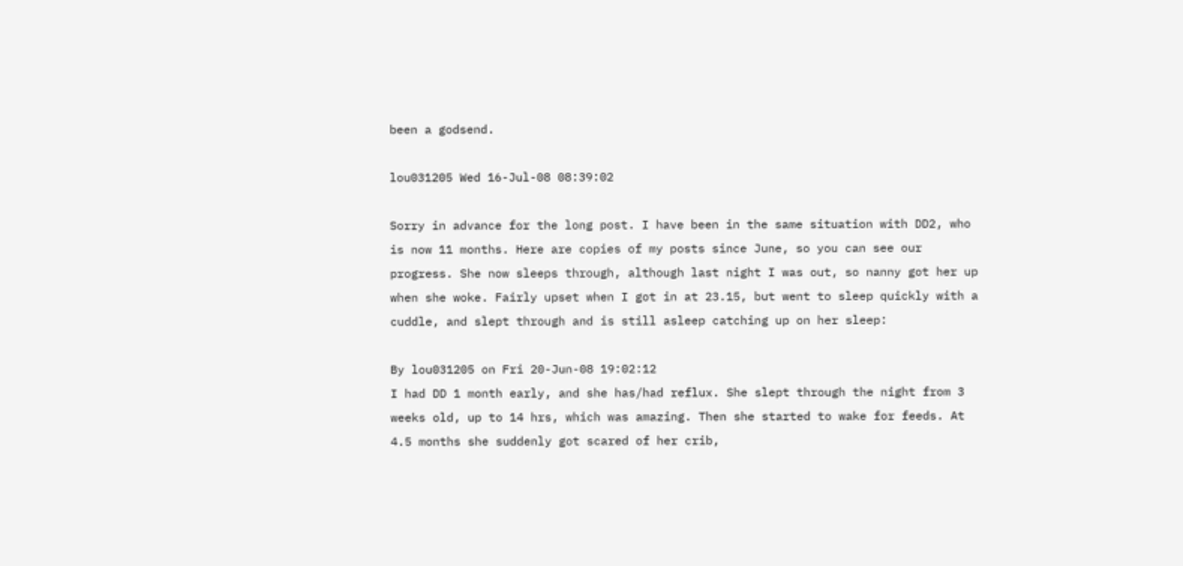been a godsend.

lou031205 Wed 16-Jul-08 08:39:02

Sorry in advance for the long post. I have been in the same situation with DD2, who is now 11 months. Here are copies of my posts since June, so you can see our progress. She now sleeps through, although last night I was out, so nanny got her up when she woke. Fairly upset when I got in at 23.15, but went to sleep quickly with a cuddle, and slept through and is still asleep catching up on her sleep:

By lou031205 on Fri 20-Jun-08 19:02:12
I had DD 1 month early, and she has/had reflux. She slept through the night from 3 weeks old, up to 14 hrs, which was amazing. Then she started to wake for feeds. At 4.5 months she suddenly got scared of her crib,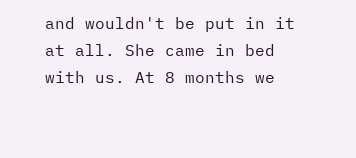and wouldn't be put in it at all. She came in bed with us. At 8 months we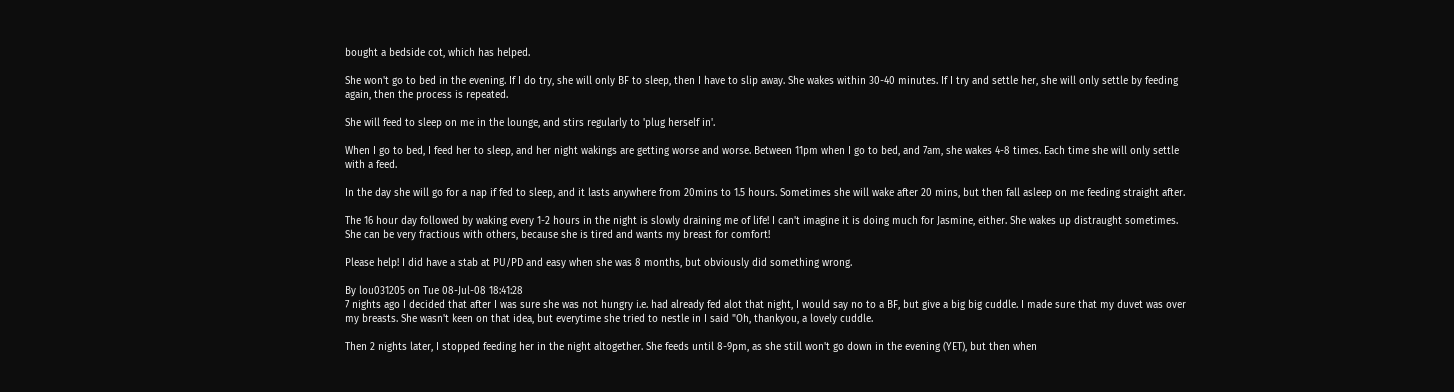bought a bedside cot, which has helped.

She won't go to bed in the evening. If I do try, she will only BF to sleep, then I have to slip away. She wakes within 30-40 minutes. If I try and settle her, she will only settle by feeding again, then the process is repeated.

She will feed to sleep on me in the lounge, and stirs regularly to 'plug herself in'.

When I go to bed, I feed her to sleep, and her night wakings are getting worse and worse. Between 11pm when I go to bed, and 7am, she wakes 4-8 times. Each time she will only settle with a feed.

In the day she will go for a nap if fed to sleep, and it lasts anywhere from 20mins to 1.5 hours. Sometimes she will wake after 20 mins, but then fall asleep on me feeding straight after.

The 16 hour day followed by waking every 1-2 hours in the night is slowly draining me of life! I can't imagine it is doing much for Jasmine, either. She wakes up distraught sometimes. She can be very fractious with others, because she is tired and wants my breast for comfort!

Please help! I did have a stab at PU/PD and easy when she was 8 months, but obviously did something wrong.

By lou031205 on Tue 08-Jul-08 18:41:28
7 nights ago I decided that after I was sure she was not hungry i.e. had already fed alot that night, I would say no to a BF, but give a big big cuddle. I made sure that my duvet was over my breasts. She wasn't keen on that idea, but everytime she tried to nestle in I said "Oh, thankyou, a lovely cuddle.

Then 2 nights later, I stopped feeding her in the night altogether. She feeds until 8-9pm, as she still won't go down in the evening (YET), but then when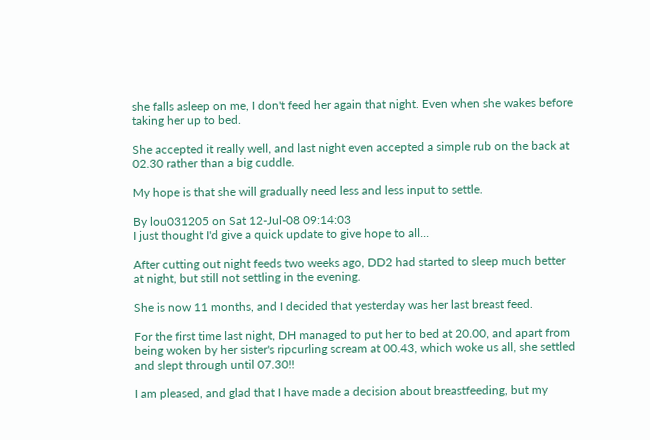she falls asleep on me, I don't feed her again that night. Even when she wakes before taking her up to bed.

She accepted it really well, and last night even accepted a simple rub on the back at 02.30 rather than a big cuddle.

My hope is that she will gradually need less and less input to settle.

By lou031205 on Sat 12-Jul-08 09:14:03
I just thought I'd give a quick update to give hope to all...

After cutting out night feeds two weeks ago, DD2 had started to sleep much better at night, but still not settling in the evening.

She is now 11 months, and I decided that yesterday was her last breast feed.

For the first time last night, DH managed to put her to bed at 20.00, and apart from being woken by her sister's ripcurling scream at 00.43, which woke us all, she settled and slept through until 07.30!!

I am pleased, and glad that I have made a decision about breastfeeding, but my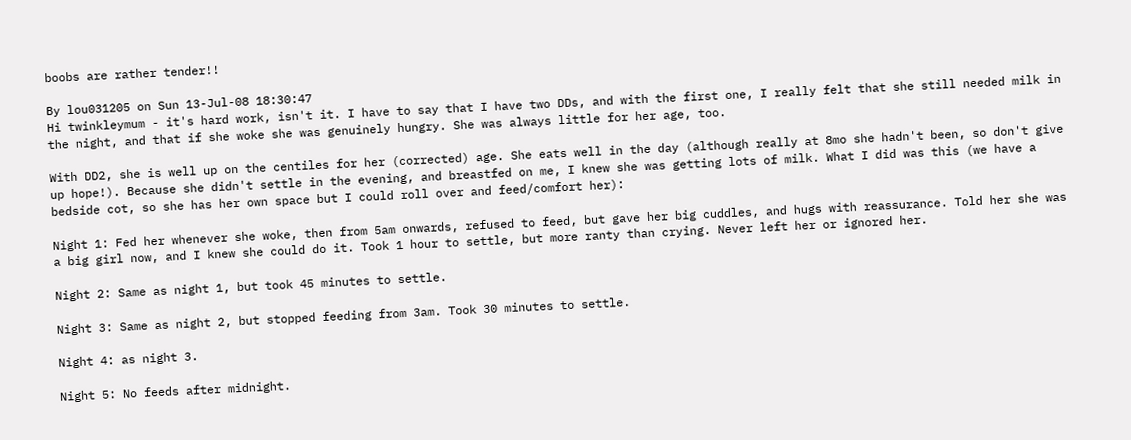boobs are rather tender!!

By lou031205 on Sun 13-Jul-08 18:30:47
Hi twinkleymum - it's hard work, isn't it. I have to say that I have two DDs, and with the first one, I really felt that she still needed milk in the night, and that if she woke she was genuinely hungry. She was always little for her age, too.

With DD2, she is well up on the centiles for her (corrected) age. She eats well in the day (although really at 8mo she hadn't been, so don't give up hope!). Because she didn't settle in the evening, and breastfed on me, I knew she was getting lots of milk. What I did was this (we have a bedside cot, so she has her own space but I could roll over and feed/comfort her):

Night 1: Fed her whenever she woke, then from 5am onwards, refused to feed, but gave her big cuddles, and hugs with reassurance. Told her she was a big girl now, and I knew she could do it. Took 1 hour to settle, but more ranty than crying. Never left her or ignored her.

Night 2: Same as night 1, but took 45 minutes to settle.

Night 3: Same as night 2, but stopped feeding from 3am. Took 30 minutes to settle.

Night 4: as night 3.

Night 5: No feeds after midnight.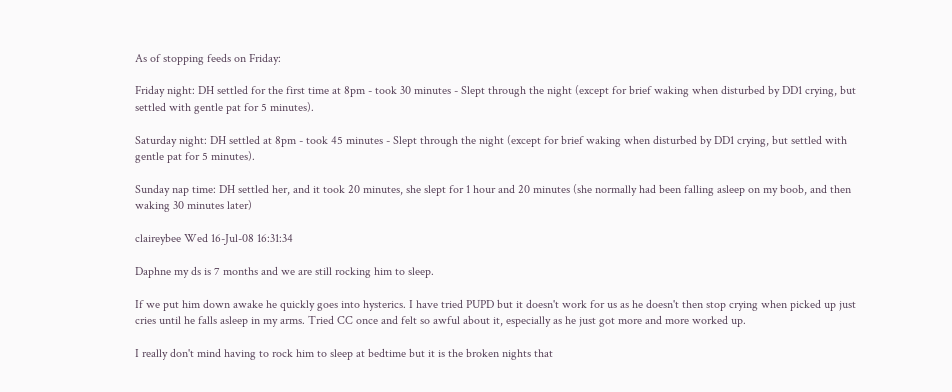As of stopping feeds on Friday:

Friday night: DH settled for the first time at 8pm - took 30 minutes - Slept through the night (except for brief waking when disturbed by DD1 crying, but settled with gentle pat for 5 minutes).

Saturday night: DH settled at 8pm - took 45 minutes - Slept through the night (except for brief waking when disturbed by DD1 crying, but settled with gentle pat for 5 minutes).

Sunday nap time: DH settled her, and it took 20 minutes, she slept for 1 hour and 20 minutes (she normally had been falling asleep on my boob, and then waking 30 minutes later)

claireybee Wed 16-Jul-08 16:31:34

Daphne my ds is 7 months and we are still rocking him to sleep.

If we put him down awake he quickly goes into hysterics. I have tried PUPD but it doesn't work for us as he doesn't then stop crying when picked up just cries until he falls asleep in my arms. Tried CC once and felt so awful about it, especially as he just got more and more worked up.

I really don't mind having to rock him to sleep at bedtime but it is the broken nights that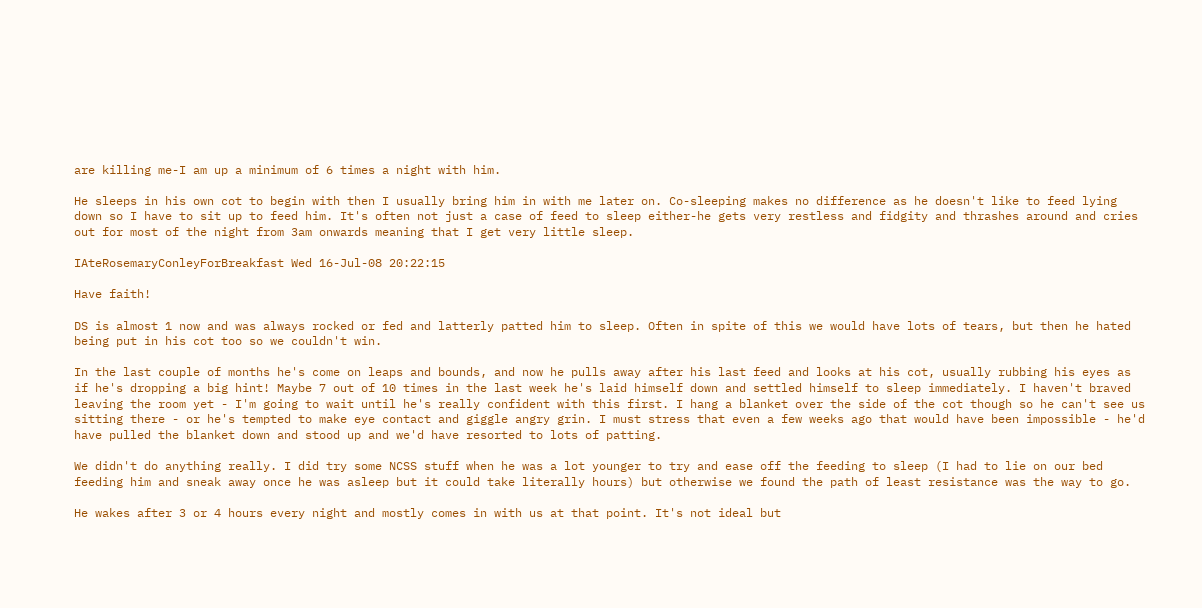are killing me-I am up a minimum of 6 times a night with him.

He sleeps in his own cot to begin with then I usually bring him in with me later on. Co-sleeping makes no difference as he doesn't like to feed lying down so I have to sit up to feed him. It's often not just a case of feed to sleep either-he gets very restless and fidgity and thrashes around and cries out for most of the night from 3am onwards meaning that I get very little sleep.

IAteRosemaryConleyForBreakfast Wed 16-Jul-08 20:22:15

Have faith!

DS is almost 1 now and was always rocked or fed and latterly patted him to sleep. Often in spite of this we would have lots of tears, but then he hated being put in his cot too so we couldn't win.

In the last couple of months he's come on leaps and bounds, and now he pulls away after his last feed and looks at his cot, usually rubbing his eyes as if he's dropping a big hint! Maybe 7 out of 10 times in the last week he's laid himself down and settled himself to sleep immediately. I haven't braved leaving the room yet - I'm going to wait until he's really confident with this first. I hang a blanket over the side of the cot though so he can't see us sitting there - or he's tempted to make eye contact and giggle angry grin. I must stress that even a few weeks ago that would have been impossible - he'd have pulled the blanket down and stood up and we'd have resorted to lots of patting.

We didn't do anything really. I did try some NCSS stuff when he was a lot younger to try and ease off the feeding to sleep (I had to lie on our bed feeding him and sneak away once he was asleep but it could take literally hours) but otherwise we found the path of least resistance was the way to go.

He wakes after 3 or 4 hours every night and mostly comes in with us at that point. It's not ideal but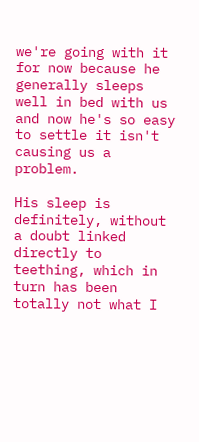we're going with it for now because he generally sleeps well in bed with us and now he's so easy to settle it isn't causing us a problem.

His sleep is definitely, without a doubt linked directly to teething, which in turn has been totally not what I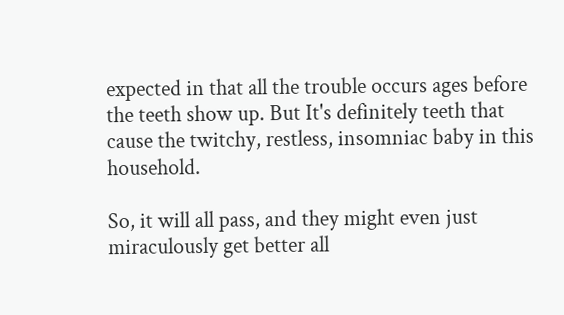expected in that all the trouble occurs ages before the teeth show up. But It's definitely teeth that cause the twitchy, restless, insomniac baby in this household.

So, it will all pass, and they might even just miraculously get better all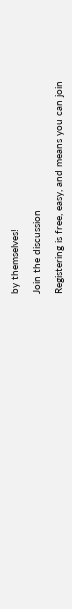by themselves!

Join the discussion

Registering is free, easy, and means you can join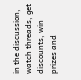in the discussion, watch threads, get discounts, win prizes and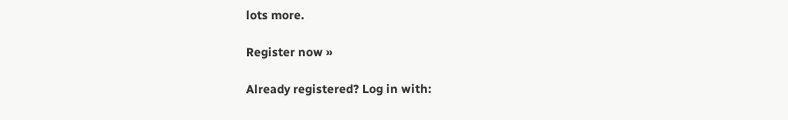lots more.

Register now »

Already registered? Log in with: